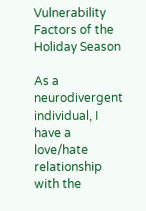Vulnerability Factors of the Holiday Season

As a neurodivergent individual, I have a love/hate relationship with the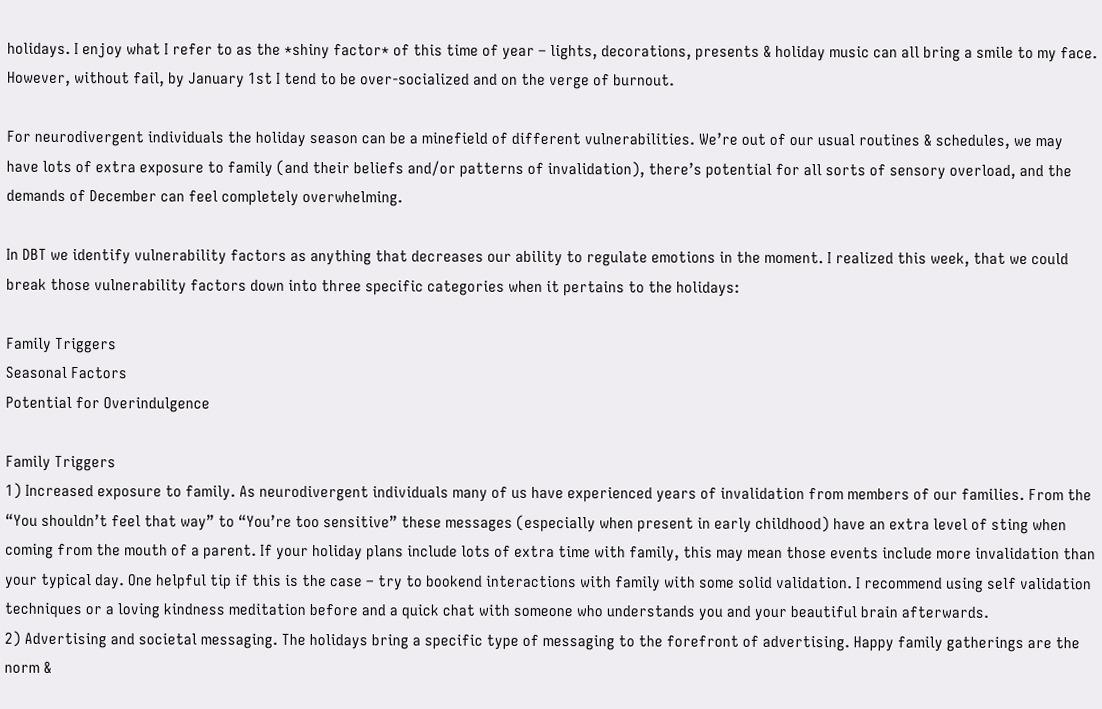holidays. I enjoy what I refer to as the *shiny factor* of this time of year – lights, decorations, presents & holiday music can all bring a smile to my face. However, without fail, by January 1st I tend to be over-socialized and on the verge of burnout.

For neurodivergent individuals the holiday season can be a minefield of different vulnerabilities. We’re out of our usual routines & schedules, we may have lots of extra exposure to family (and their beliefs and/or patterns of invalidation), there’s potential for all sorts of sensory overload, and the demands of December can feel completely overwhelming.

In DBT we identify vulnerability factors as anything that decreases our ability to regulate emotions in the moment. I realized this week, that we could break those vulnerability factors down into three specific categories when it pertains to the holidays:

Family Triggers
Seasonal Factors
Potential for Overindulgence

Family Triggers
1) Increased exposure to family. As neurodivergent individuals many of us have experienced years of invalidation from members of our families. From the “You shouldn’t feel that way” to “You’re too sensitive” these messages (especially when present in early childhood) have an extra level of sting when coming from the mouth of a parent. If your holiday plans include lots of extra time with family, this may mean those events include more invalidation than your typical day. One helpful tip if this is the case – try to bookend interactions with family with some solid validation. I recommend using self validation techniques or a loving kindness meditation before and a quick chat with someone who understands you and your beautiful brain afterwards.
2) Advertising and societal messaging. The holidays bring a specific type of messaging to the forefront of advertising. Happy family gatherings are the norm &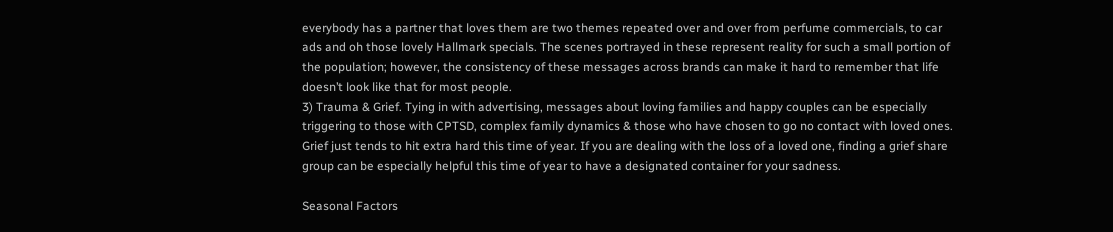everybody has a partner that loves them are two themes repeated over and over from perfume commercials, to car ads and oh those lovely Hallmark specials. The scenes portrayed in these represent reality for such a small portion of the population; however, the consistency of these messages across brands can make it hard to remember that life doesn’t look like that for most people.
3) Trauma & Grief. Tying in with advertising, messages about loving families and happy couples can be especially triggering to those with CPTSD, complex family dynamics & those who have chosen to go no contact with loved ones. Grief just tends to hit extra hard this time of year. If you are dealing with the loss of a loved one, finding a grief share group can be especially helpful this time of year to have a designated container for your sadness.

Seasonal Factors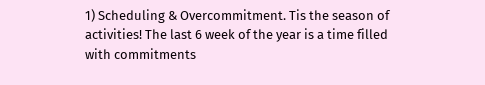1) Scheduling & Overcommitment. Tis the season of activities! The last 6 week of the year is a time filled with commitments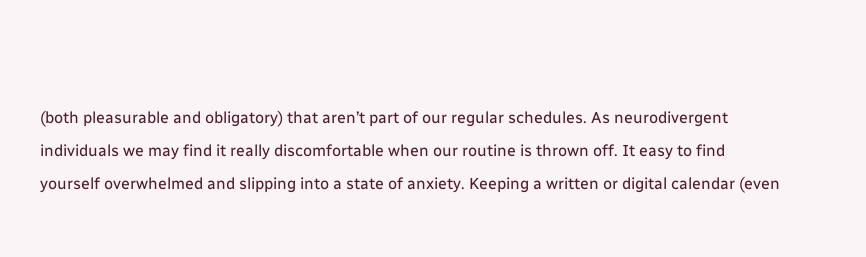(both pleasurable and obligatory) that aren’t part of our regular schedules. As neurodivergent individuals we may find it really discomfortable when our routine is thrown off. It easy to find yourself overwhelmed and slipping into a state of anxiety. Keeping a written or digital calendar (even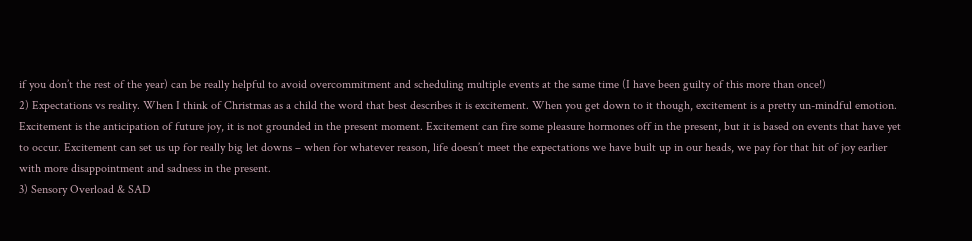if you don’t the rest of the year) can be really helpful to avoid overcommitment and scheduling multiple events at the same time (I have been guilty of this more than once!)
2) Expectations vs reality. When I think of Christmas as a child the word that best describes it is excitement. When you get down to it though, excitement is a pretty un-mindful emotion. Excitement is the anticipation of future joy, it is not grounded in the present moment. Excitement can fire some pleasure hormones off in the present, but it is based on events that have yet to occur. Excitement can set us up for really big let downs – when for whatever reason, life doesn’t meet the expectations we have built up in our heads, we pay for that hit of joy earlier with more disappointment and sadness in the present.
3) Sensory Overload & SAD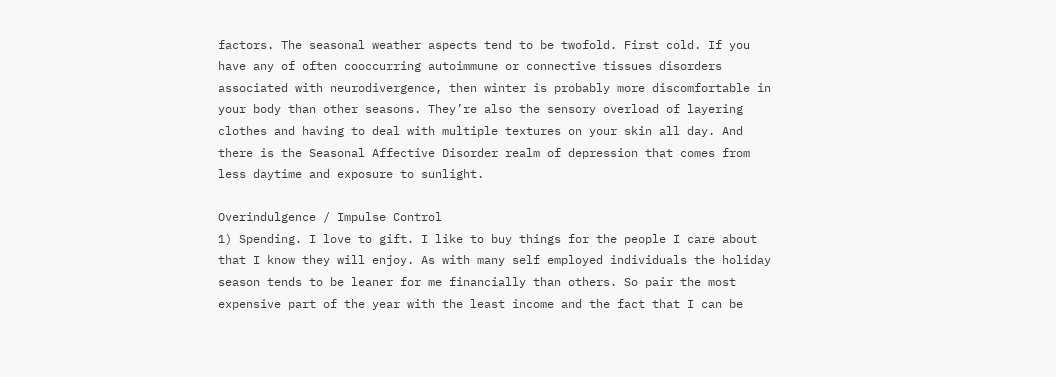factors. The seasonal weather aspects tend to be twofold. First cold. If you have any of often cooccurring autoimmune or connective tissues disorders associated with neurodivergence, then winter is probably more discomfortable in your body than other seasons. They’re also the sensory overload of layering clothes and having to deal with multiple textures on your skin all day. And there is the Seasonal Affective Disorder realm of depression that comes from less daytime and exposure to sunlight.

Overindulgence / Impulse Control
1) Spending. I love to gift. I like to buy things for the people I care about that I know they will enjoy. As with many self employed individuals the holiday season tends to be leaner for me financially than others. So pair the most expensive part of the year with the least income and the fact that I can be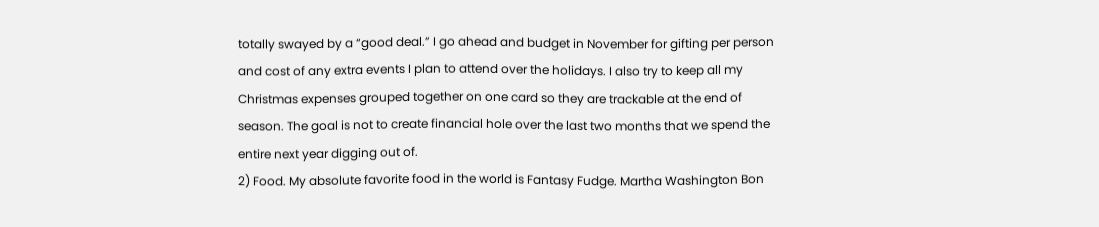totally swayed by a “good deal.” I go ahead and budget in November for gifting per person and cost of any extra events I plan to attend over the holidays. I also try to keep all my Christmas expenses grouped together on one card so they are trackable at the end of season. The goal is not to create financial hole over the last two months that we spend the entire next year digging out of.
2) Food. My absolute favorite food in the world is Fantasy Fudge. Martha Washington Bon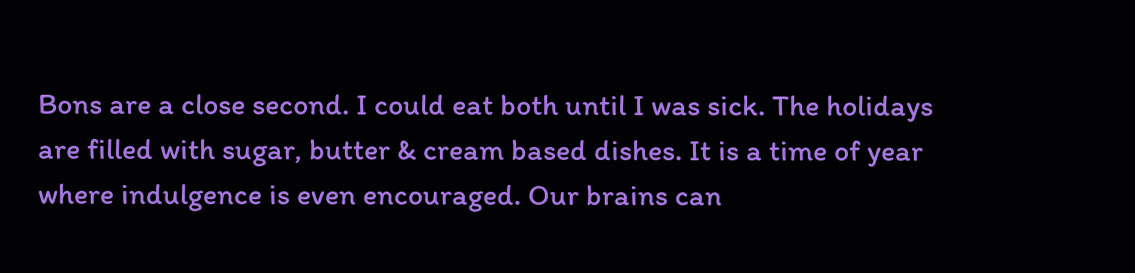Bons are a close second. I could eat both until I was sick. The holidays are filled with sugar, butter & cream based dishes. It is a time of year where indulgence is even encouraged. Our brains can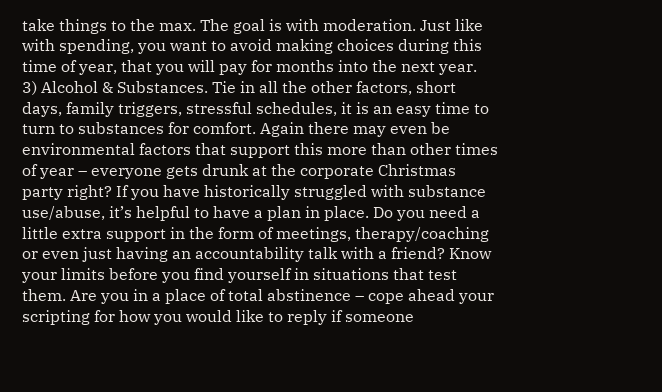take things to the max. The goal is with moderation. Just like with spending, you want to avoid making choices during this time of year, that you will pay for months into the next year.
3) Alcohol & Substances. Tie in all the other factors, short days, family triggers, stressful schedules, it is an easy time to turn to substances for comfort. Again there may even be environmental factors that support this more than other times of year – everyone gets drunk at the corporate Christmas party right? If you have historically struggled with substance use/abuse, it’s helpful to have a plan in place. Do you need a little extra support in the form of meetings, therapy/coaching or even just having an accountability talk with a friend? Know your limits before you find yourself in situations that test them. Are you in a place of total abstinence – cope ahead your scripting for how you would like to reply if someone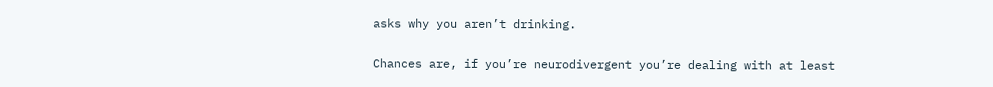asks why you aren’t drinking.

Chances are, if you’re neurodivergent you’re dealing with at least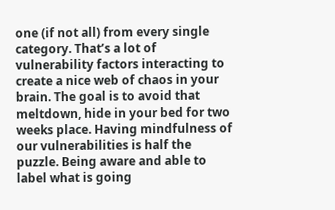one (if not all) from every single category. That’s a lot of vulnerability factors interacting to create a nice web of chaos in your brain. The goal is to avoid that meltdown, hide in your bed for two weeks place. Having mindfulness of our vulnerabilities is half the puzzle. Being aware and able to label what is going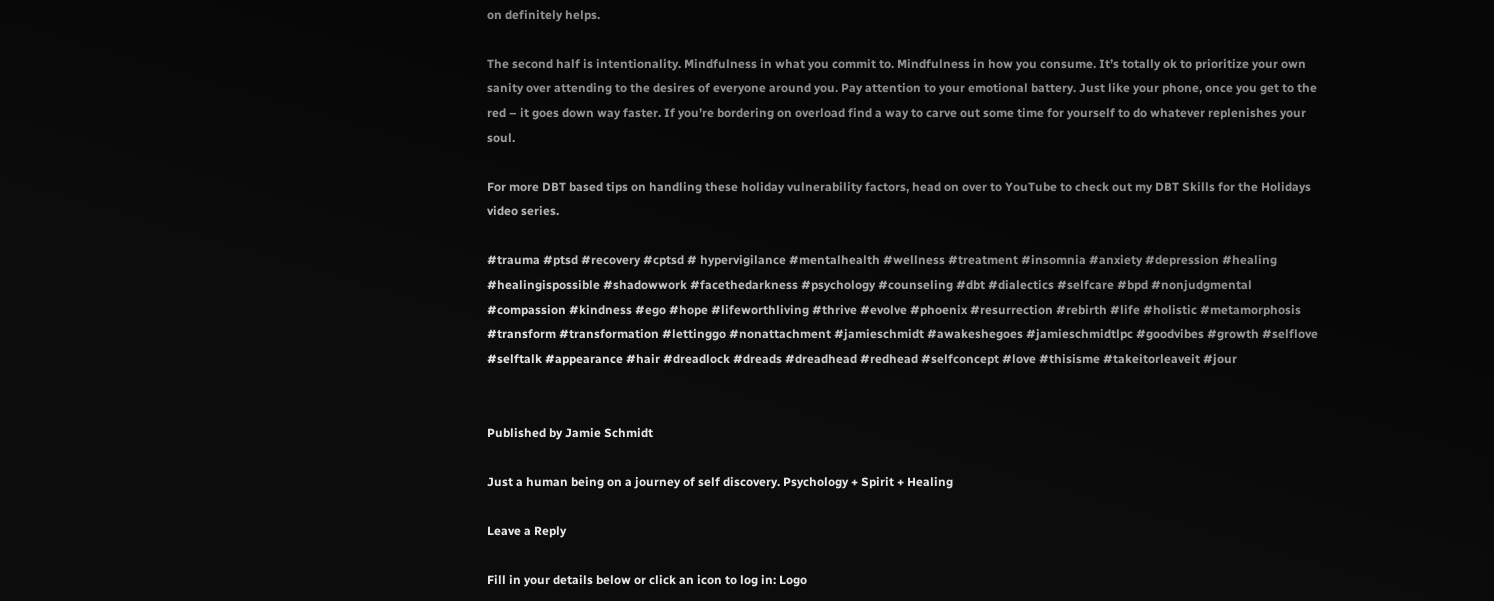on definitely helps.

The second half is intentionality. Mindfulness in what you commit to. Mindfulness in how you consume. It’s totally ok to prioritize your own sanity over attending to the desires of everyone around you. Pay attention to your emotional battery. Just like your phone, once you get to the red – it goes down way faster. If you’re bordering on overload find a way to carve out some time for yourself to do whatever replenishes your soul.

For more DBT based tips on handling these holiday vulnerability factors, head on over to YouTube to check out my DBT Skills for the Holidays video series.

#trauma #ptsd #recovery #cptsd # hypervigilance #mentalhealth #wellness #treatment #insomnia #anxiety #depression #healing #healingispossible #shadowwork #facethedarkness #psychology #counseling #dbt #dialectics #selfcare #bpd #nonjudgmental #compassion #kindness #ego #hope #lifeworthliving #thrive #evolve #phoenix #resurrection #rebirth #life #holistic #metamorphosis #transform #transformation #lettinggo #nonattachment #jamieschmidt #awakeshegoes #jamieschmidtlpc #goodvibes #growth #selflove #selftalk #appearance #hair #dreadlock #dreads #dreadhead #redhead #selfconcept #love #thisisme #takeitorleaveit #jour


Published by Jamie Schmidt

Just a human being on a journey of self discovery. Psychology + Spirit + Healing

Leave a Reply

Fill in your details below or click an icon to log in: Logo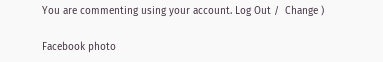You are commenting using your account. Log Out /  Change )

Facebook photo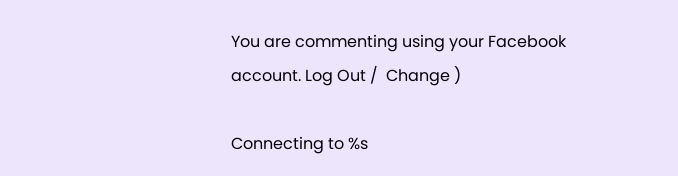You are commenting using your Facebook account. Log Out /  Change )

Connecting to %s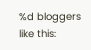%d bloggers like this: